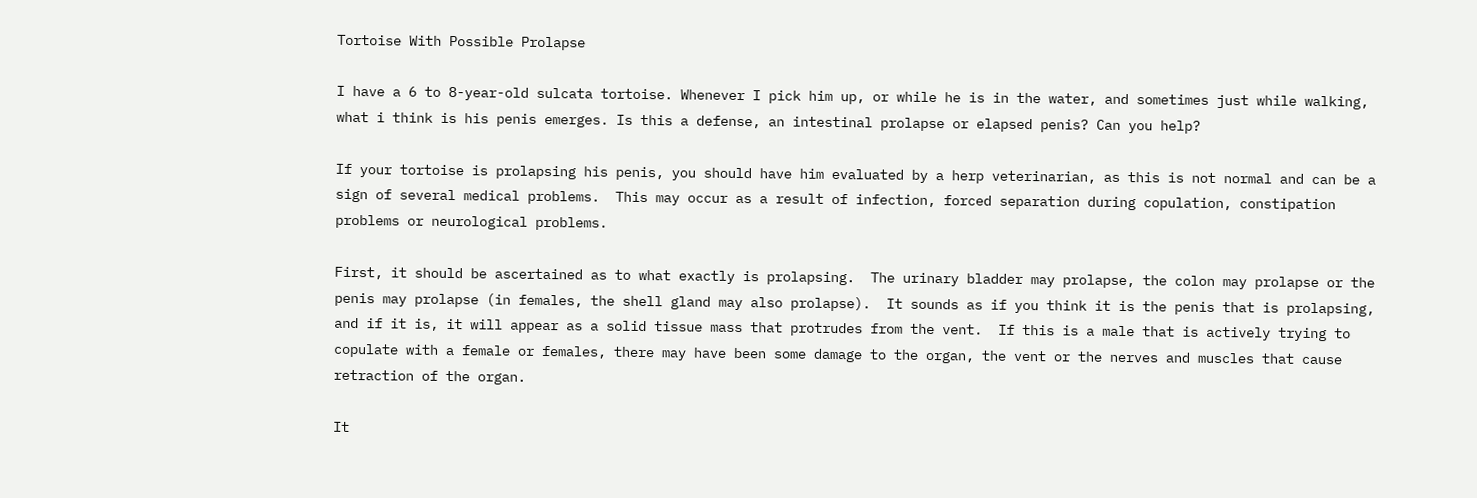Tortoise With Possible Prolapse

I have a 6 to 8-year-old sulcata tortoise. Whenever I pick him up, or while he is in the water, and sometimes just while walking, what i think is his penis emerges. Is this a defense, an intestinal prolapse or elapsed penis? Can you help?

If your tortoise is prolapsing his penis, you should have him evaluated by a herp veterinarian, as this is not normal and can be a sign of several medical problems.  This may occur as a result of infection, forced separation during copulation, constipation problems or neurological problems.

First, it should be ascertained as to what exactly is prolapsing.  The urinary bladder may prolapse, the colon may prolapse or the penis may prolapse (in females, the shell gland may also prolapse).  It sounds as if you think it is the penis that is prolapsing, and if it is, it will appear as a solid tissue mass that protrudes from the vent.  If this is a male that is actively trying to copulate with a female or females, there may have been some damage to the organ, the vent or the nerves and muscles that cause retraction of the organ.

It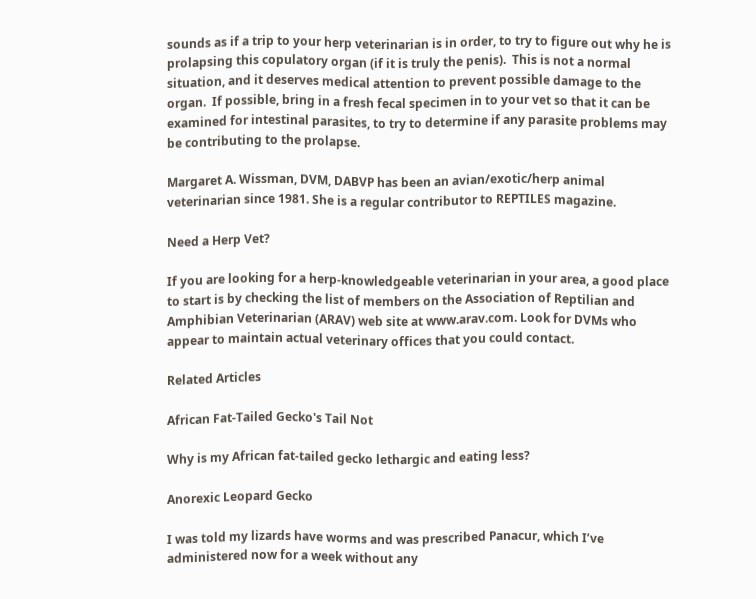sounds as if a trip to your herp veterinarian is in order, to try to figure out why he is prolapsing this copulatory organ (if it is truly the penis).  This is not a normal situation, and it deserves medical attention to prevent possible damage to the organ.  If possible, bring in a fresh fecal specimen in to your vet so that it can be examined for intestinal parasites, to try to determine if any parasite problems may be contributing to the prolapse.

Margaret A. Wissman, DVM, DABVP has been an avian/exotic/herp animal veterinarian since 1981. She is a regular contributor to REPTILES magazine.

Need a Herp Vet?

If you are looking for a herp-knowledgeable veterinarian in your area, a good place to start is by checking the list of members on the Association of Reptilian and Amphibian Veterinarian (ARAV) web site at www.arav.com. Look for DVMs who appear to maintain actual veterinary offices that you could contact.

Related Articles

African Fat-Tailed Gecko's Tail Not

Why is my African fat-tailed gecko lethargic and eating less?

Anorexic Leopard Gecko

I was told my lizards have worms and was prescribed Panacur, which I’ve administered now for a week without any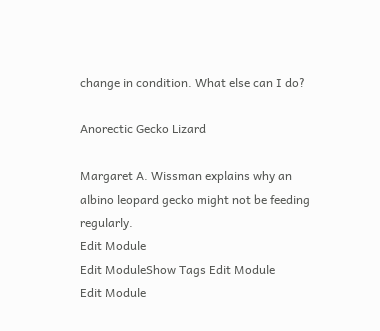change in condition. What else can I do?

Anorectic Gecko Lizard

Margaret A. Wissman explains why an albino leopard gecko might not be feeding regularly.
Edit Module
Edit ModuleShow Tags Edit Module
Edit Module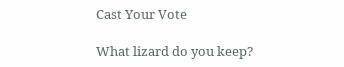Cast Your Vote

What lizard do you keep?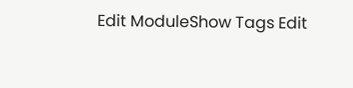Edit ModuleShow Tags Edit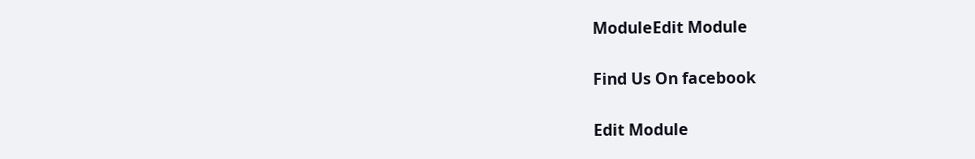ModuleEdit Module

Find Us On facebook

Edit Module